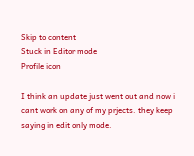Skip to content
Stuck in Editor mode
Profile icon

I think an update just went out and now i cant work on any of my prjects. they keep saying in edit only mode.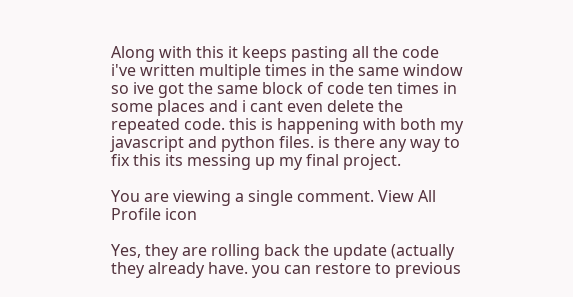Along with this it keeps pasting all the code i've written multiple times in the same window so ive got the same block of code ten times in some places and i cant even delete the repeated code. this is happening with both my javascript and python files. is there any way to fix this its messing up my final project.

You are viewing a single comment. View All
Profile icon

Yes, they are rolling back the update (actually they already have. you can restore to previous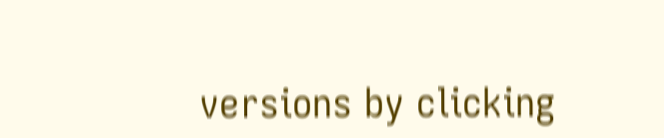versions by clicking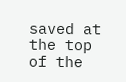saved at the top of the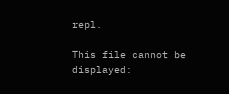repl.

This file cannot be displayed: